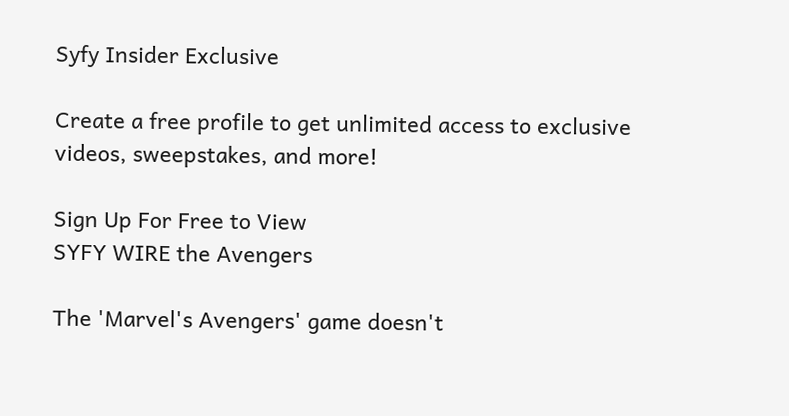Syfy Insider Exclusive

Create a free profile to get unlimited access to exclusive videos, sweepstakes, and more!

Sign Up For Free to View
SYFY WIRE the Avengers

The 'Marvel's Avengers' game doesn't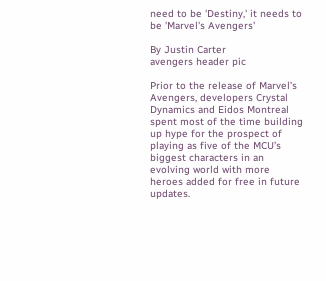need to be 'Destiny,' it needs to be 'Marvel's Avengers'

By Justin Carter
avengers header pic

Prior to the release of Marvel’s Avengers, developers Crystal Dynamics and Eidos Montreal spent most of the time building up hype for the prospect of playing as five of the MCU’s biggest characters in an evolving world with more heroes added for free in future updates.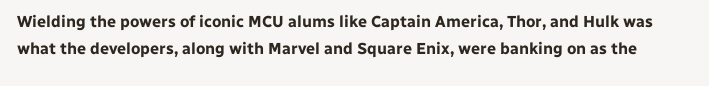Wielding the powers of iconic MCU alums like Captain America, Thor, and Hulk was what the developers, along with Marvel and Square Enix, were banking on as the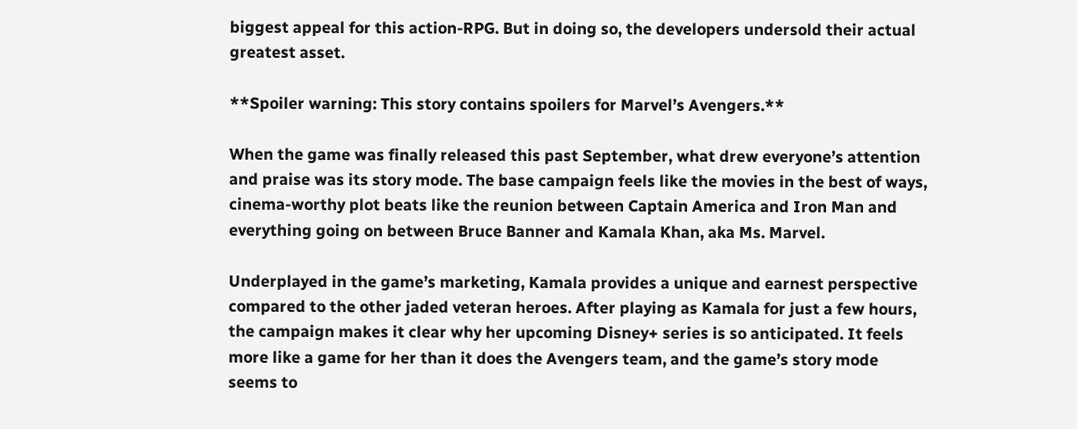biggest appeal for this action-RPG. But in doing so, the developers undersold their actual greatest asset.

**Spoiler warning: This story contains spoilers for Marvel’s Avengers.**

When the game was finally released this past September, what drew everyone’s attention and praise was its story mode. The base campaign feels like the movies in the best of ways, cinema-worthy plot beats like the reunion between Captain America and Iron Man and everything going on between Bruce Banner and Kamala Khan, aka Ms. Marvel.

Underplayed in the game’s marketing, Kamala provides a unique and earnest perspective compared to the other jaded veteran heroes. After playing as Kamala for just a few hours, the campaign makes it clear why her upcoming Disney+ series is so anticipated. It feels more like a game for her than it does the Avengers team, and the game’s story mode seems to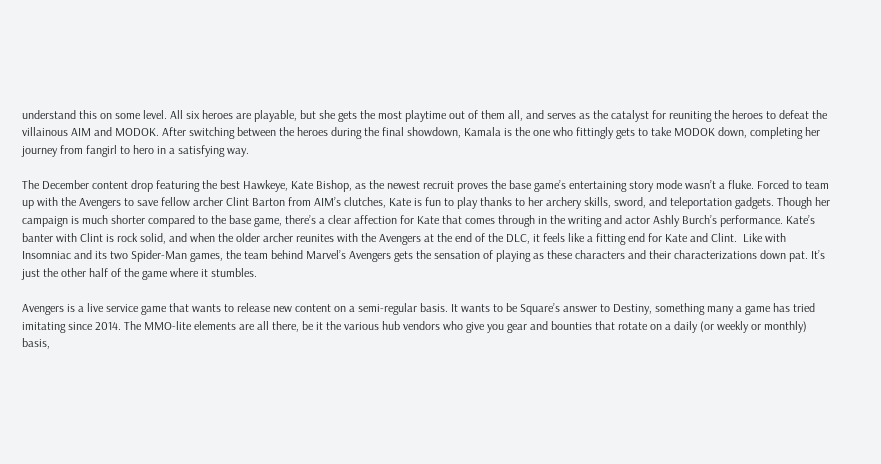understand this on some level. All six heroes are playable, but she gets the most playtime out of them all, and serves as the catalyst for reuniting the heroes to defeat the villainous AIM and MODOK. After switching between the heroes during the final showdown, Kamala is the one who fittingly gets to take MODOK down, completing her journey from fangirl to hero in a satisfying way.

The December content drop featuring the best Hawkeye, Kate Bishop, as the newest recruit proves the base game’s entertaining story mode wasn’t a fluke. Forced to team up with the Avengers to save fellow archer Clint Barton from AIM’s clutches, Kate is fun to play thanks to her archery skills, sword, and teleportation gadgets. Though her campaign is much shorter compared to the base game, there’s a clear affection for Kate that comes through in the writing and actor Ashly Burch’s performance. Kate’s banter with Clint is rock solid, and when the older archer reunites with the Avengers at the end of the DLC, it feels like a fitting end for Kate and Clint.  Like with Insomniac and its two Spider-Man games, the team behind Marvel’s Avengers gets the sensation of playing as these characters and their characterizations down pat. It’s just the other half of the game where it stumbles.

Avengers is a live service game that wants to release new content on a semi-regular basis. It wants to be Square’s answer to Destiny, something many a game has tried imitating since 2014. The MMO-lite elements are all there, be it the various hub vendors who give you gear and bounties that rotate on a daily (or weekly or monthly) basis,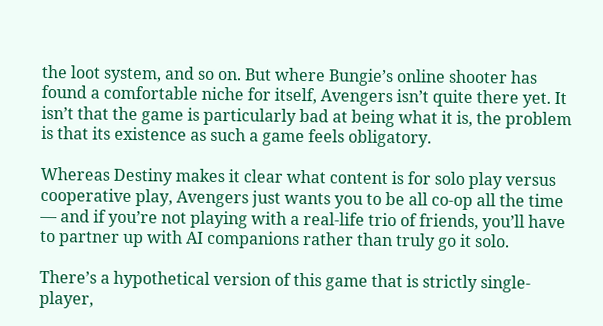the loot system, and so on. But where Bungie’s online shooter has found a comfortable niche for itself, Avengers isn’t quite there yet. It isn’t that the game is particularly bad at being what it is, the problem is that its existence as such a game feels obligatory.

Whereas Destiny makes it clear what content is for solo play versus cooperative play, Avengers just wants you to be all co-op all the time — and if you’re not playing with a real-life trio of friends, you’ll have to partner up with AI companions rather than truly go it solo.

There’s a hypothetical version of this game that is strictly single-player,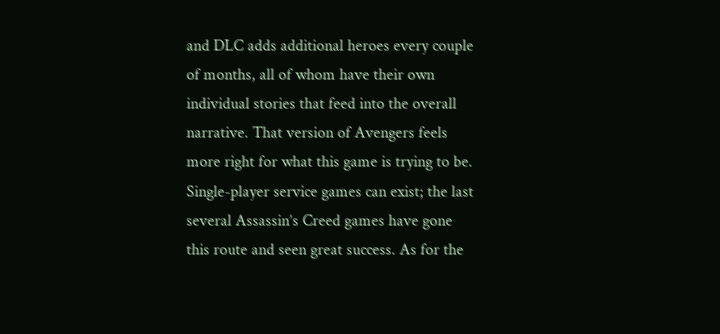and DLC adds additional heroes every couple of months, all of whom have their own individual stories that feed into the overall narrative. That version of Avengers feels more right for what this game is trying to be. Single-player service games can exist; the last several Assassin’s Creed games have gone this route and seen great success. As for the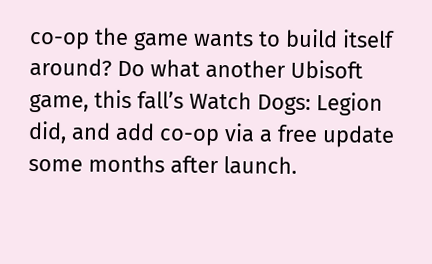co-op the game wants to build itself around? Do what another Ubisoft game, this fall’s Watch Dogs: Legion did, and add co-op via a free update some months after launch.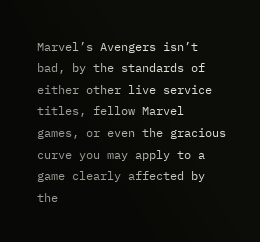Marvel’s Avengers isn’t bad, by the standards of either other live service titles, fellow Marvel games, or even the gracious curve you may apply to a game clearly affected by the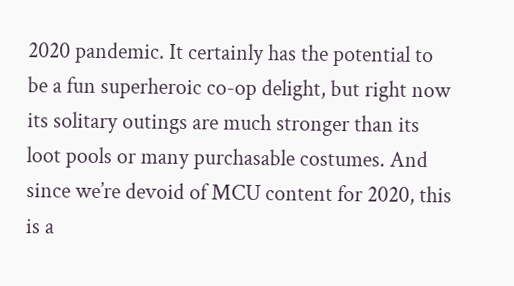2020 pandemic. It certainly has the potential to be a fun superheroic co-op delight, but right now its solitary outings are much stronger than its loot pools or many purchasable costumes. And since we’re devoid of MCU content for 2020, this is a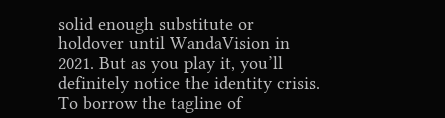solid enough substitute or holdover until WandaVision in 2021. But as you play it, you’ll definitely notice the identity crisis. To borrow the tagline of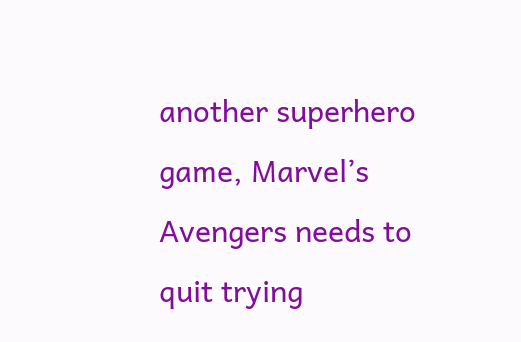another superhero game, Marvel’s Avengers needs to quit trying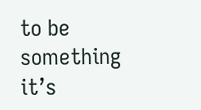to be something it’s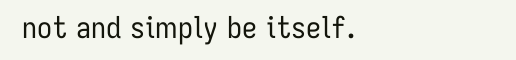not and simply be itself.